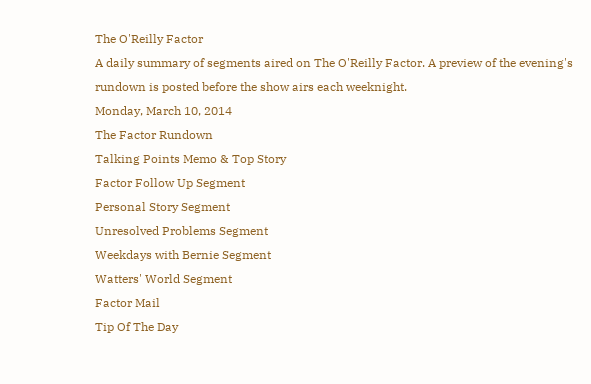The O'Reilly Factor
A daily summary of segments aired on The O'Reilly Factor. A preview of the evening's rundown is posted before the show airs each weeknight.
Monday, March 10, 2014
The Factor Rundown
Talking Points Memo & Top Story
Factor Follow Up Segment
Personal Story Segment
Unresolved Problems Segment
Weekdays with Bernie Segment
Watters' World Segment
Factor Mail
Tip Of The Day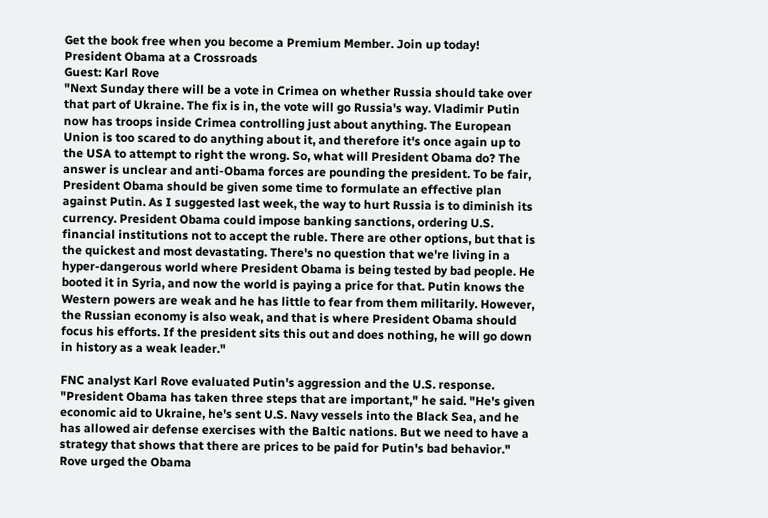Get the book free when you become a Premium Member. Join up today!
President Obama at a Crossroads
Guest: Karl Rove
"Next Sunday there will be a vote in Crimea on whether Russia should take over that part of Ukraine. The fix is in, the vote will go Russia's way. Vladimir Putin now has troops inside Crimea controlling just about anything. The European Union is too scared to do anything about it, and therefore it's once again up to the USA to attempt to right the wrong. So, what will President Obama do? The answer is unclear and anti-Obama forces are pounding the president. To be fair, President Obama should be given some time to formulate an effective plan against Putin. As I suggested last week, the way to hurt Russia is to diminish its currency. President Obama could impose banking sanctions, ordering U.S. financial institutions not to accept the ruble. There are other options, but that is the quickest and most devastating. There's no question that we're living in a hyper-dangerous world where President Obama is being tested by bad people. He booted it in Syria, and now the world is paying a price for that. Putin knows the Western powers are weak and he has little to fear from them militarily. However, the Russian economy is also weak, and that is where President Obama should focus his efforts. If the president sits this out and does nothing, he will go down in history as a weak leader."

FNC analyst Karl Rove evaluated Putin's aggression and the U.S. response. "President Obama has taken three steps that are important," he said. "He's given economic aid to Ukraine, he's sent U.S. Navy vessels into the Black Sea, and he has allowed air defense exercises with the Baltic nations. But we need to have a strategy that shows that there are prices to be paid for Putin's bad behavior." Rove urged the Obama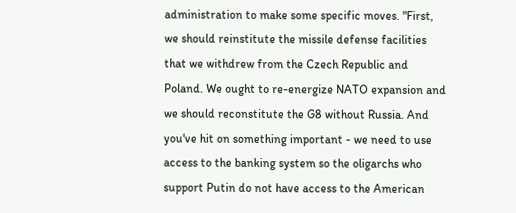administration to make some specific moves. "First, we should reinstitute the missile defense facilities that we withdrew from the Czech Republic and Poland. We ought to re-energize NATO expansion and we should reconstitute the G8 without Russia. And you've hit on something important - we need to use access to the banking system so the oligarchs who support Putin do not have access to the American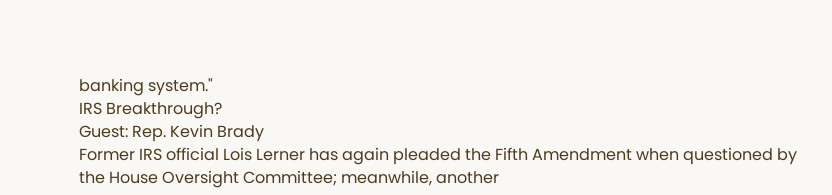banking system."
IRS Breakthrough?
Guest: Rep. Kevin Brady
Former IRS official Lois Lerner has again pleaded the Fifth Amendment when questioned by the House Oversight Committee; meanwhile, another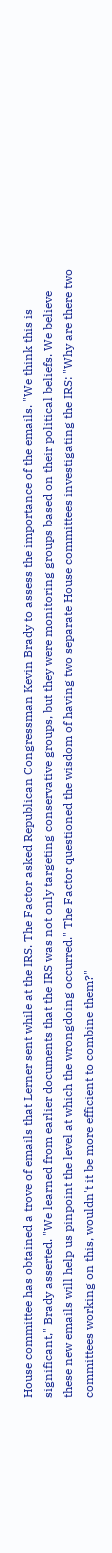House committee has obtained a trove of emails that Lerner sent while at the IRS. The Factor asked Republican Congressman Kevin Brady to assess the importance of the emails. "We think this is significant," Brady asserted. "We learned from earlier documents that the IRS was not only targeting conservative groups, but they were monitoring groups based on their political beliefs. We believe these new emails will help us pinpoint the level at which the wrongdoing occurred." The Factor questioned the wisdom of having two separate House committees investigating the IRS: "Why are there two committees working on this, wouldn't it be more efficient to combine them?"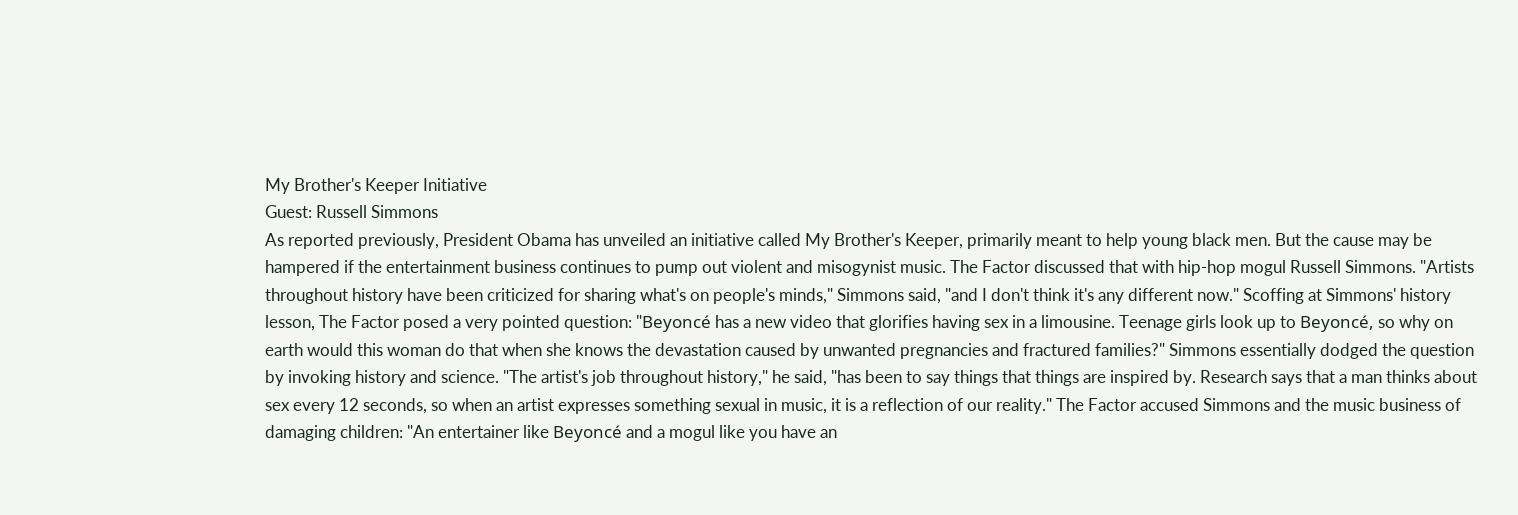My Brother's Keeper Initiative
Guest: Russell Simmons
As reported previously, President Obama has unveiled an initiative called My Brother's Keeper, primarily meant to help young black men. But the cause may be hampered if the entertainment business continues to pump out violent and misogynist music. The Factor discussed that with hip-hop mogul Russell Simmons. "Artists throughout history have been criticized for sharing what's on people's minds," Simmons said, "and I don't think it's any different now." Scoffing at Simmons' history lesson, The Factor posed a very pointed question: "Beyoncé has a new video that glorifies having sex in a limousine. Teenage girls look up to Beyoncé, so why on earth would this woman do that when she knows the devastation caused by unwanted pregnancies and fractured families?" Simmons essentially dodged the question by invoking history and science. "The artist's job throughout history," he said, "has been to say things that things are inspired by. Research says that a man thinks about sex every 12 seconds, so when an artist expresses something sexual in music, it is a reflection of our reality." The Factor accused Simmons and the music business of damaging children: "An entertainer like Beyoncé and a mogul like you have an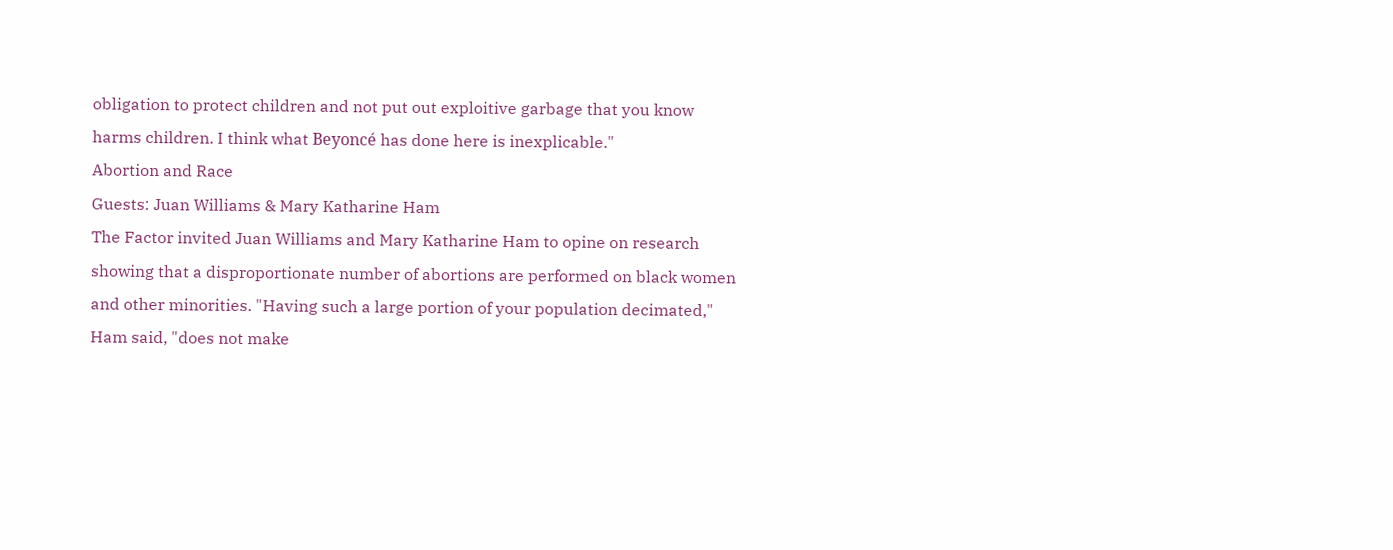obligation to protect children and not put out exploitive garbage that you know harms children. I think what Beyoncé has done here is inexplicable."
Abortion and Race
Guests: Juan Williams & Mary Katharine Ham
The Factor invited Juan Williams and Mary Katharine Ham to opine on research showing that a disproportionate number of abortions are performed on black women and other minorities. "Having such a large portion of your population decimated," Ham said, "does not make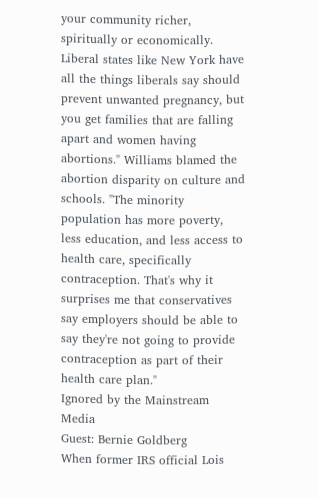your community richer, spiritually or economically. Liberal states like New York have all the things liberals say should prevent unwanted pregnancy, but you get families that are falling apart and women having abortions." Williams blamed the abortion disparity on culture and schools. "The minority population has more poverty, less education, and less access to health care, specifically contraception. That's why it surprises me that conservatives say employers should be able to say they're not going to provide contraception as part of their health care plan."
Ignored by the Mainstream Media
Guest: Bernie Goldberg
When former IRS official Lois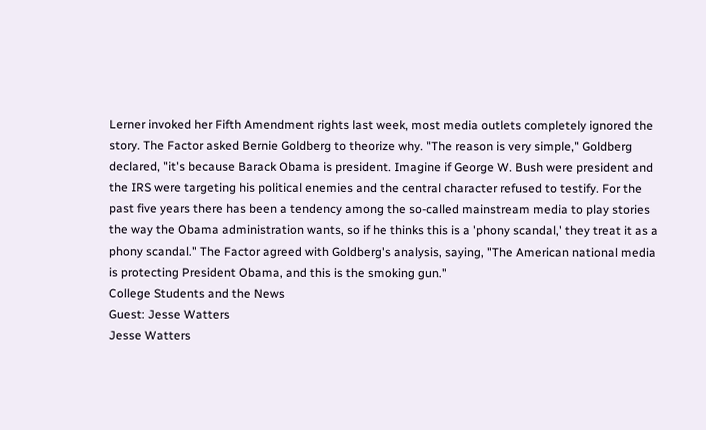Lerner invoked her Fifth Amendment rights last week, most media outlets completely ignored the story. The Factor asked Bernie Goldberg to theorize why. "The reason is very simple," Goldberg declared, "it's because Barack Obama is president. Imagine if George W. Bush were president and the IRS were targeting his political enemies and the central character refused to testify. For the past five years there has been a tendency among the so-called mainstream media to play stories the way the Obama administration wants, so if he thinks this is a 'phony scandal,' they treat it as a phony scandal." The Factor agreed with Goldberg's analysis, saying, "The American national media is protecting President Obama, and this is the smoking gun."
College Students and the News
Guest: Jesse Watters
Jesse Watters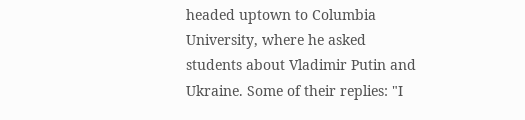headed uptown to Columbia University, where he asked students about Vladimir Putin and Ukraine. Some of their replies: "I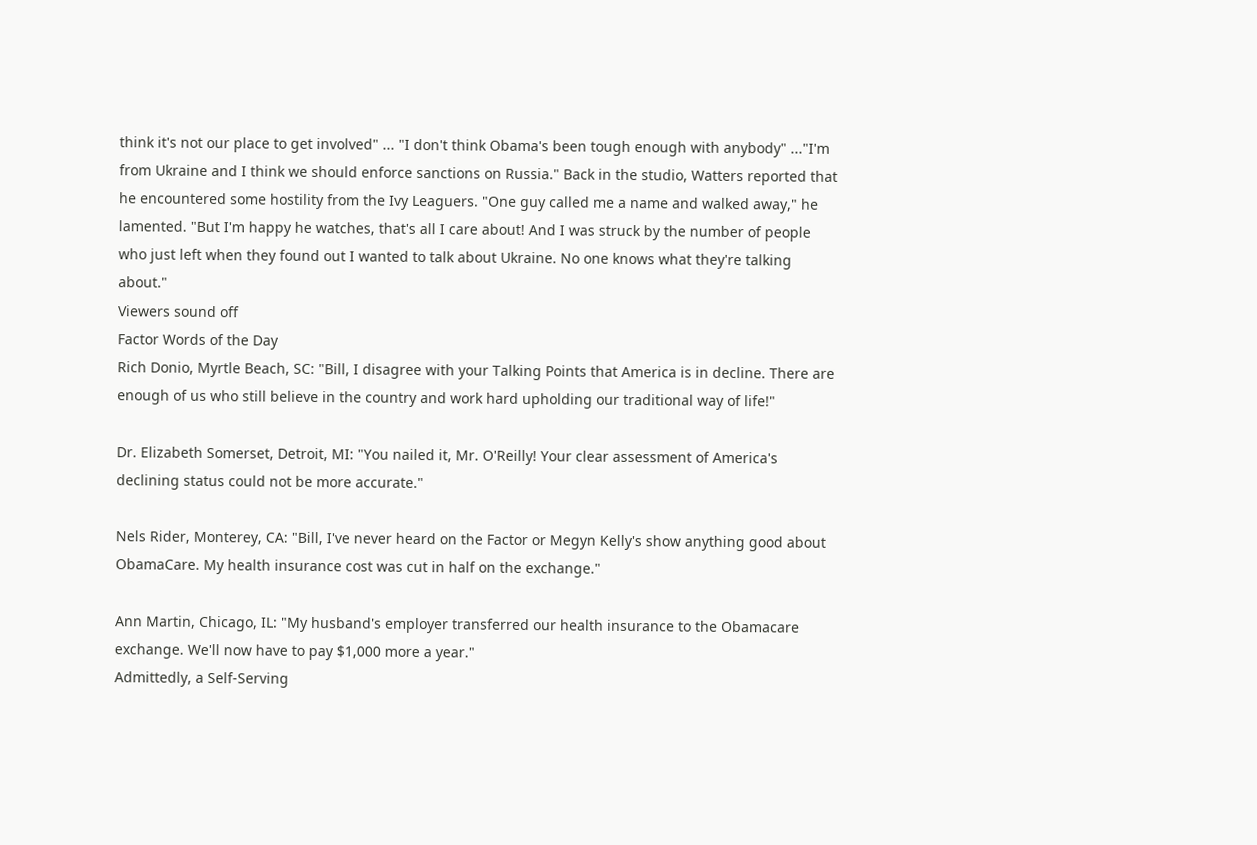think it's not our place to get involved" ... "I don't think Obama's been tough enough with anybody" ..."I'm from Ukraine and I think we should enforce sanctions on Russia." Back in the studio, Watters reported that he encountered some hostility from the Ivy Leaguers. "One guy called me a name and walked away," he lamented. "But I'm happy he watches, that's all I care about! And I was struck by the number of people who just left when they found out I wanted to talk about Ukraine. No one knows what they're talking about."
Viewers sound off
Factor Words of the Day
Rich Donio, Myrtle Beach, SC: "Bill, I disagree with your Talking Points that America is in decline. There are enough of us who still believe in the country and work hard upholding our traditional way of life!"

Dr. Elizabeth Somerset, Detroit, MI: "You nailed it, Mr. O'Reilly! Your clear assessment of America's declining status could not be more accurate."

Nels Rider, Monterey, CA: "Bill, I've never heard on the Factor or Megyn Kelly's show anything good about ObamaCare. My health insurance cost was cut in half on the exchange."

Ann Martin, Chicago, IL: "My husband's employer transferred our health insurance to the Obamacare exchange. We'll now have to pay $1,000 more a year."
Admittedly, a Self-Serving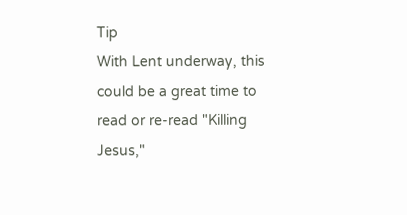Tip
With Lent underway, this could be a great time to read or re-read "Killing Jesus,"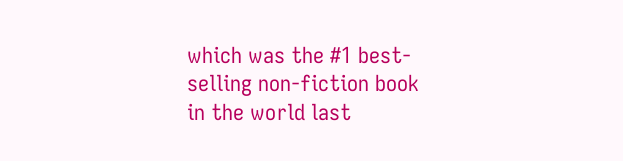which was the #1 best-selling non-fiction book in the world last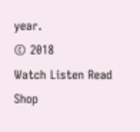year.
© 2018
Watch Listen Read Shop